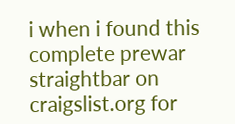i when i found this complete prewar straightbar on craigslist.org for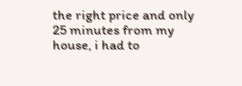the right price and only 25 minutes from my house, i had to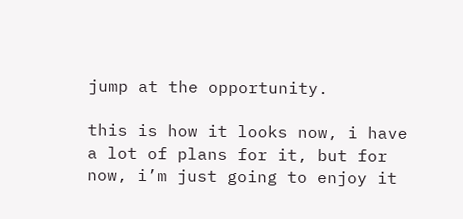jump at the opportunity.

this is how it looks now, i have a lot of plans for it, but for now, i’m just going to enjoy it